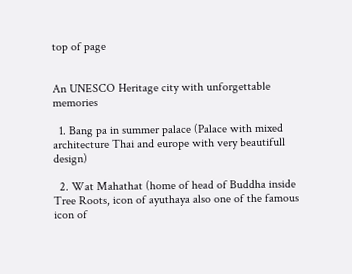top of page


An UNESCO Heritage city with unforgettable memories

  1. Bang pa in summer palace (Palace with mixed architecture Thai and europe with very beautifull design)

  2. Wat Mahathat (home of head of Buddha inside Tree Roots, icon of ayuthaya also one of the famous icon of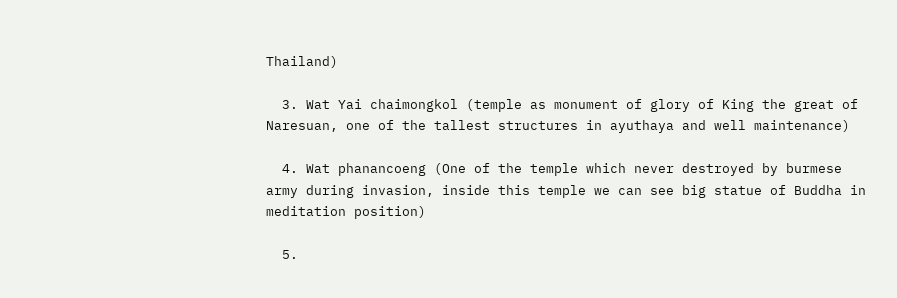Thailand)

  3. Wat Yai chaimongkol (temple as monument of glory of King the great of Naresuan, one of the tallest structures in ayuthaya and well maintenance)

  4. Wat phanancoeng (One of the temple which never destroyed by burmese army during invasion, inside this temple we can see big statue of Buddha in meditation position)

  5.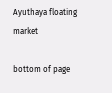Ayuthaya floating market

bottom of page